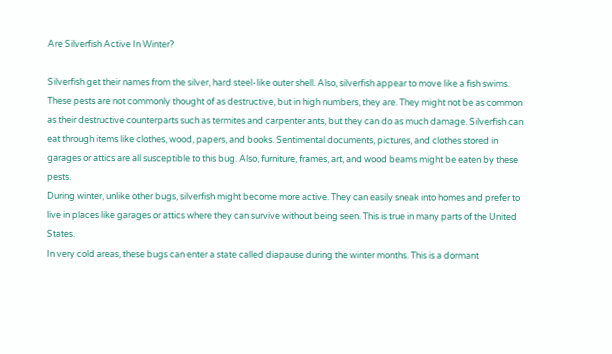Are Silverfish Active In Winter?

Silverfish get their names from the silver, hard steel-like outer shell. Also, silverfish appear to move like a fish swims. These pests are not commonly thought of as destructive, but in high numbers, they are. They might not be as common as their destructive counterparts such as termites and carpenter ants, but they can do as much damage. Silverfish can eat through items like clothes, wood, papers, and books. Sentimental documents, pictures, and clothes stored in garages or attics are all susceptible to this bug. Also, furniture, frames, art, and wood beams might be eaten by these pests.
During winter, unlike other bugs, silverfish might become more active. They can easily sneak into homes and prefer to live in places like garages or attics where they can survive without being seen. This is true in many parts of the United States.
In very cold areas, these bugs can enter a state called diapause during the winter months. This is a dormant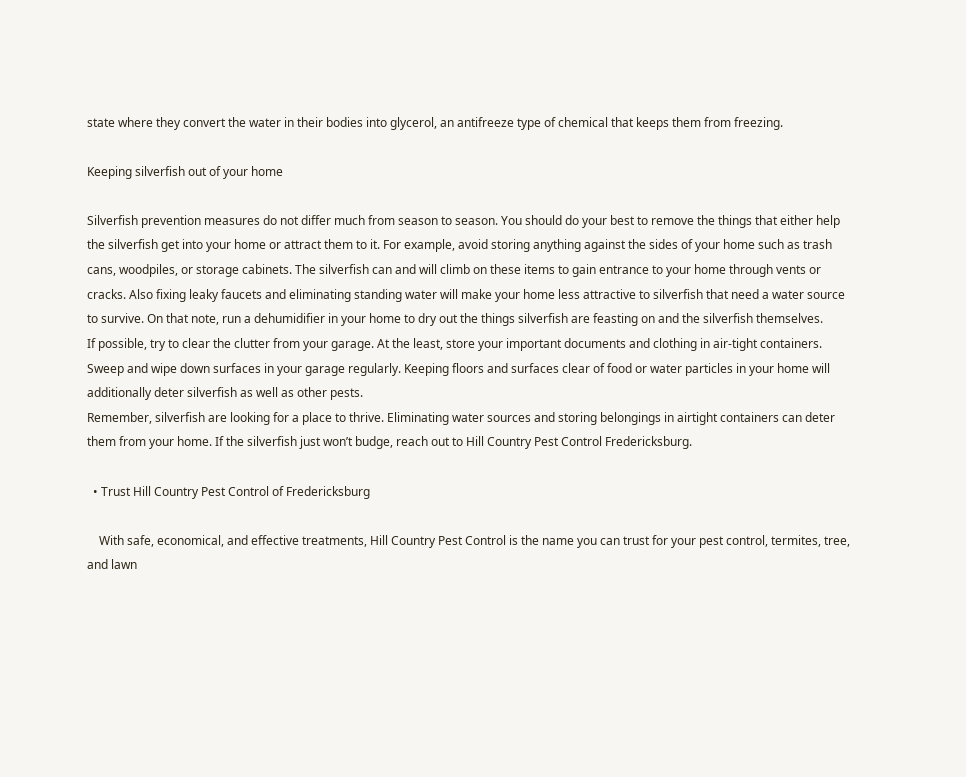state where they convert the water in their bodies into glycerol, an antifreeze type of chemical that keeps them from freezing.

Keeping silverfish out of your home

Silverfish prevention measures do not differ much from season to season. You should do your best to remove the things that either help the silverfish get into your home or attract them to it. For example, avoid storing anything against the sides of your home such as trash cans, woodpiles, or storage cabinets. The silverfish can and will climb on these items to gain entrance to your home through vents or cracks. Also fixing leaky faucets and eliminating standing water will make your home less attractive to silverfish that need a water source to survive. On that note, run a dehumidifier in your home to dry out the things silverfish are feasting on and the silverfish themselves.
If possible, try to clear the clutter from your garage. At the least, store your important documents and clothing in air-tight containers. Sweep and wipe down surfaces in your garage regularly. Keeping floors and surfaces clear of food or water particles in your home will additionally deter silverfish as well as other pests.
Remember, silverfish are looking for a place to thrive. Eliminating water sources and storing belongings in airtight containers can deter them from your home. If the silverfish just won’t budge, reach out to Hill Country Pest Control Fredericksburg.

  • Trust Hill Country Pest Control of Fredericksburg

    With safe, economical, and effective treatments, Hill Country Pest Control is the name you can trust for your pest control, termites, tree, and lawn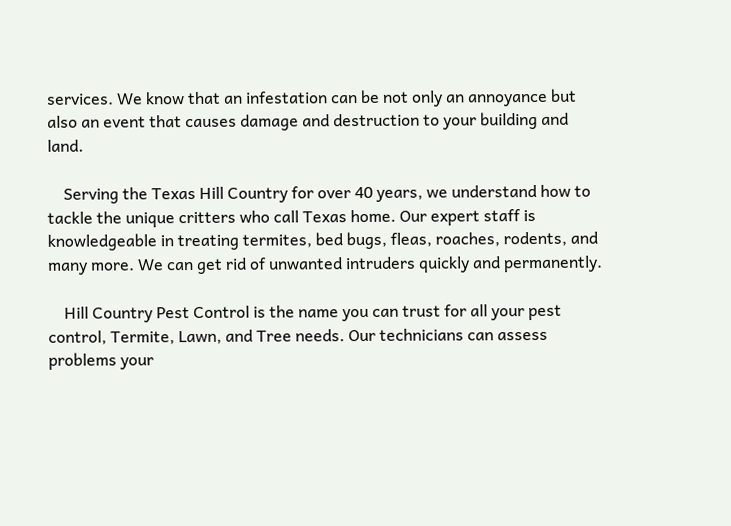services. We know that an infestation can be not only an annoyance but also an event that causes damage and destruction to your building and land.

    Serving the Texas Hill Country for over 40 years, we understand how to tackle the unique critters who call Texas home. Our expert staff is knowledgeable in treating termites, bed bugs, fleas, roaches, rodents, and many more. We can get rid of unwanted intruders quickly and permanently.

    Hill Country Pest Control is the name you can trust for all your pest control, Termite, Lawn, and Tree needs. Our technicians can assess problems your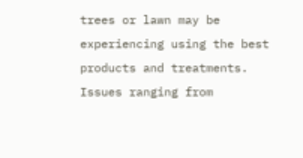trees or lawn may be experiencing using the best products and treatments. Issues ranging from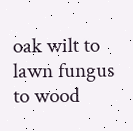oak wilt to lawn fungus to wood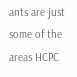ants are just some of the areas HCPC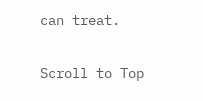can treat.

Scroll to Top